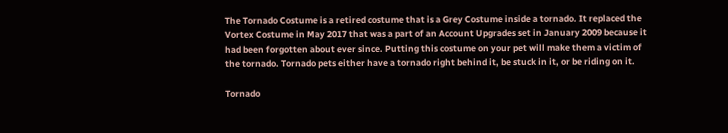The Tornado Costume is a retired costume that is a Grey Costume inside a tornado. It replaced the Vortex Costume in May 2017 that was a part of an Account Upgrades set in January 2009 because it had been forgotten about ever since. Putting this costume on your pet will make them a victim of the tornado. Tornado pets either have a tornado right behind it, be stuck in it, or be riding on it.

Tornado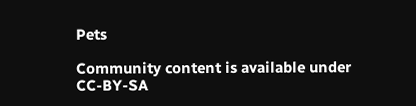Pets

Community content is available under CC-BY-SA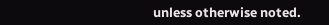unless otherwise noted.